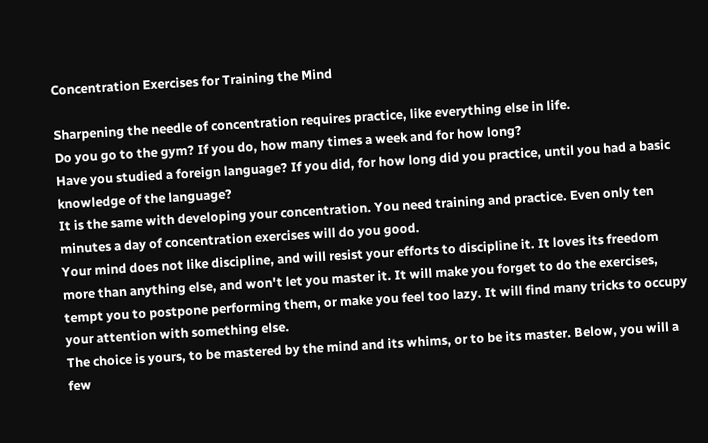Concentration Exercises for Training the Mind

Sharpening the needle of concentration requires practice, like everything else in life.
Do you go to the gym? If you do, how many times a week and for how long?
Have you studied a foreign language? If you did, for how long did you practice, until you had a basic knowledge of the language?
It is the same with developing your concentration. You need training and practice. Even only ten minutes a day of concentration exercises will do you good.
Your mind does not like discipline, and will resist your efforts to discipline it. It loves its freedom more than anything else, and won't let you master it. It will make you forget to do the exercises, tempt you to postpone performing them, or make you feel too lazy. It will find many tricks to occupy your attention with something else.
The choice is yours, to be mastered by the mind and its whims, or to be its master. Below, you will a few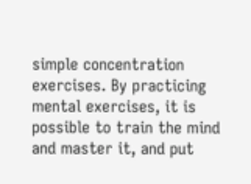simple concentration exercises. By practicing mental exercises, it is possible to train the mind and master it, and put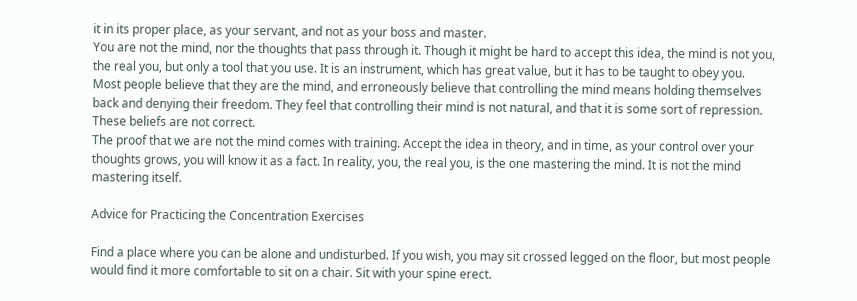it in its proper place, as your servant, and not as your boss and master.
You are not the mind, nor the thoughts that pass through it. Though it might be hard to accept this idea, the mind is not you, the real you, but only a tool that you use. It is an instrument, which has great value, but it has to be taught to obey you.
Most people believe that they are the mind, and erroneously believe that controlling the mind means holding themselves back and denying their freedom. They feel that controlling their mind is not natural, and that it is some sort of repression. These beliefs are not correct.
The proof that we are not the mind comes with training. Accept the idea in theory, and in time, as your control over your thoughts grows, you will know it as a fact. In reality, you, the real you, is the one mastering the mind. It is not the mind mastering itself.

Advice for Practicing the Concentration Exercises

Find a place where you can be alone and undisturbed. If you wish, you may sit crossed legged on the floor, but most people would find it more comfortable to sit on a chair. Sit with your spine erect.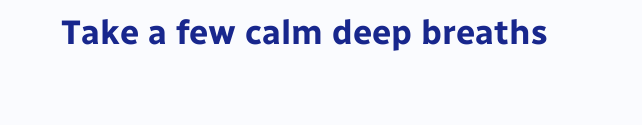Take a few calm deep breaths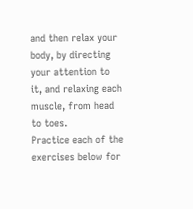and then relax your body, by directing your attention to it, and relaxing each muscle, from head to toes.
Practice each of the exercises below for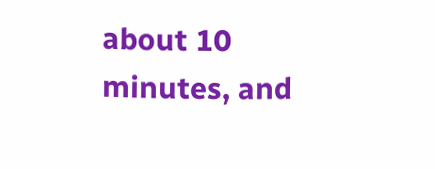about 10 minutes, and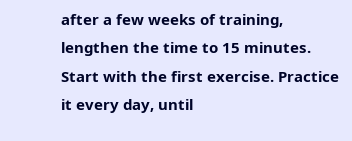after a few weeks of training, lengthen the time to 15 minutes.
Start with the first exercise. Practice it every day, until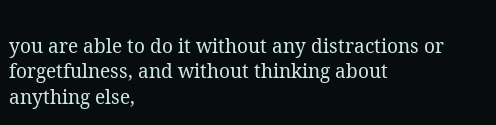you are able to do it without any distractions or forgetfulness, and without thinking about anything else,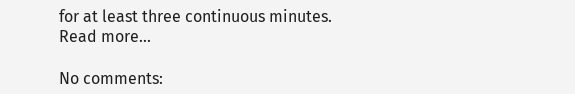for at least three continuous minutes. Read more...

No comments: